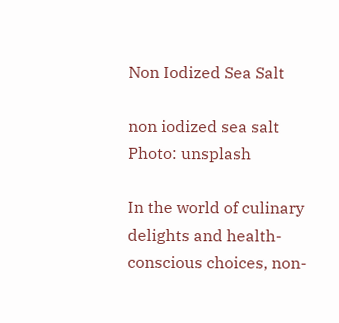Non Iodized Sea Salt

non iodized sea salt
Photo: unsplash

In the world of culinary delights and health-conscious choices, non-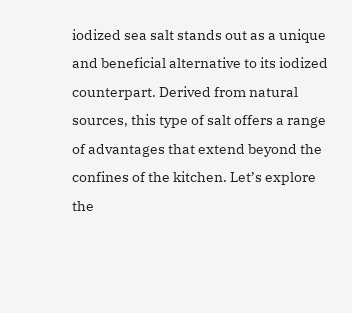iodized sea salt stands out as a unique and beneficial alternative to its iodized counterpart. Derived from natural sources, this type of salt offers a range of advantages that extend beyond the confines of the kitchen. Let’s explore the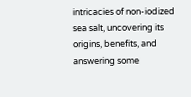intricacies of non-iodized sea salt, uncovering its origins, benefits, and answering some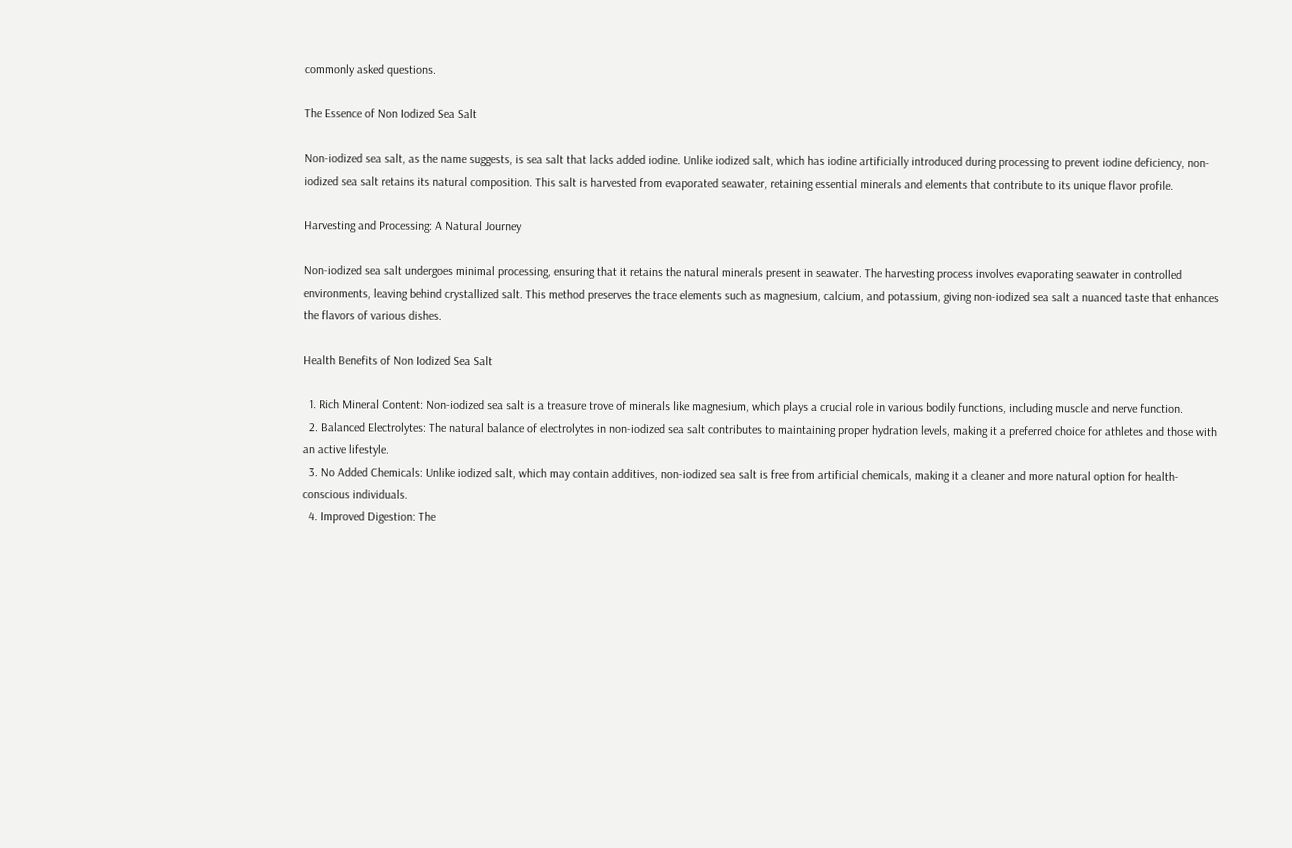commonly asked questions.

The Essence of Non Iodized Sea Salt

Non-iodized sea salt, as the name suggests, is sea salt that lacks added iodine. Unlike iodized salt, which has iodine artificially introduced during processing to prevent iodine deficiency, non-iodized sea salt retains its natural composition. This salt is harvested from evaporated seawater, retaining essential minerals and elements that contribute to its unique flavor profile.

Harvesting and Processing: A Natural Journey

Non-iodized sea salt undergoes minimal processing, ensuring that it retains the natural minerals present in seawater. The harvesting process involves evaporating seawater in controlled environments, leaving behind crystallized salt. This method preserves the trace elements such as magnesium, calcium, and potassium, giving non-iodized sea salt a nuanced taste that enhances the flavors of various dishes.

Health Benefits of Non Iodized Sea Salt

  1. Rich Mineral Content: Non-iodized sea salt is a treasure trove of minerals like magnesium, which plays a crucial role in various bodily functions, including muscle and nerve function.
  2. Balanced Electrolytes: The natural balance of electrolytes in non-iodized sea salt contributes to maintaining proper hydration levels, making it a preferred choice for athletes and those with an active lifestyle.
  3. No Added Chemicals: Unlike iodized salt, which may contain additives, non-iodized sea salt is free from artificial chemicals, making it a cleaner and more natural option for health-conscious individuals.
  4. Improved Digestion: The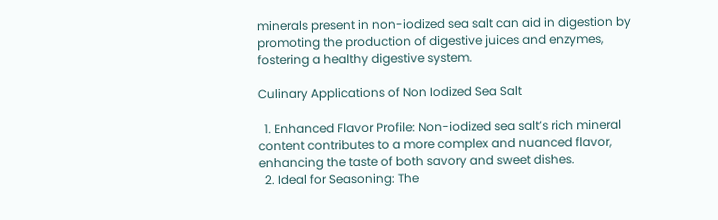minerals present in non-iodized sea salt can aid in digestion by promoting the production of digestive juices and enzymes, fostering a healthy digestive system.

Culinary Applications of Non Iodized Sea Salt

  1. Enhanced Flavor Profile: Non-iodized sea salt’s rich mineral content contributes to a more complex and nuanced flavor, enhancing the taste of both savory and sweet dishes.
  2. Ideal for Seasoning: The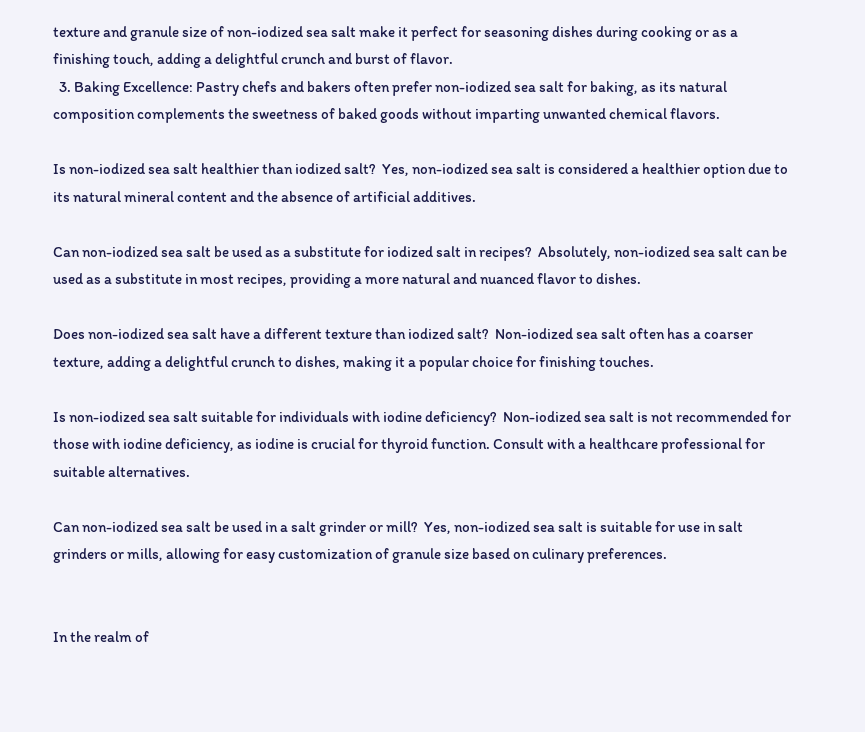texture and granule size of non-iodized sea salt make it perfect for seasoning dishes during cooking or as a finishing touch, adding a delightful crunch and burst of flavor.
  3. Baking Excellence: Pastry chefs and bakers often prefer non-iodized sea salt for baking, as its natural composition complements the sweetness of baked goods without imparting unwanted chemical flavors.

Is non-iodized sea salt healthier than iodized salt?  Yes, non-iodized sea salt is considered a healthier option due to its natural mineral content and the absence of artificial additives.

Can non-iodized sea salt be used as a substitute for iodized salt in recipes?  Absolutely, non-iodized sea salt can be used as a substitute in most recipes, providing a more natural and nuanced flavor to dishes.

Does non-iodized sea salt have a different texture than iodized salt?  Non-iodized sea salt often has a coarser texture, adding a delightful crunch to dishes, making it a popular choice for finishing touches.

Is non-iodized sea salt suitable for individuals with iodine deficiency?  Non-iodized sea salt is not recommended for those with iodine deficiency, as iodine is crucial for thyroid function. Consult with a healthcare professional for suitable alternatives.

Can non-iodized sea salt be used in a salt grinder or mill?  Yes, non-iodized sea salt is suitable for use in salt grinders or mills, allowing for easy customization of granule size based on culinary preferences.


In the realm of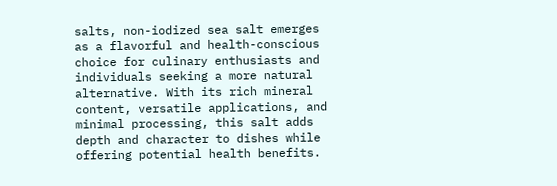salts, non-iodized sea salt emerges as a flavorful and health-conscious choice for culinary enthusiasts and individuals seeking a more natural alternative. With its rich mineral content, versatile applications, and minimal processing, this salt adds depth and character to dishes while offering potential health benefits.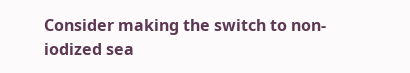Consider making the switch to non-iodized sea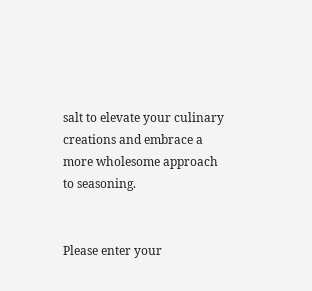salt to elevate your culinary creations and embrace a more wholesome approach to seasoning.


Please enter your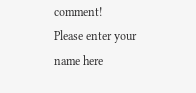comment!
Please enter your name here